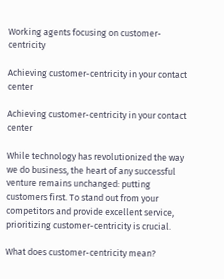Working agents focusing on customer-centricity

Achieving customer-centricity in your contact center

Achieving customer-centricity in your contact center

While technology has revolutionized the way we do business, the heart of any successful venture remains unchanged: putting customers first. To stand out from your competitors and provide excellent service, prioritizing customer-centricity is crucial.

What does customer-centricity mean?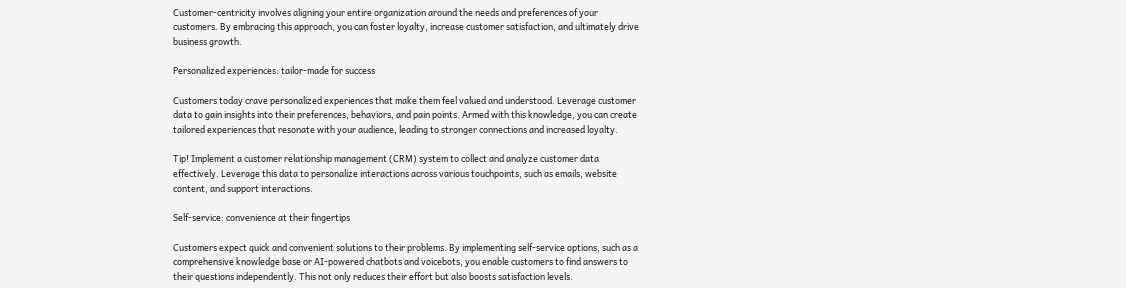Customer-centricity involves aligning your entire organization around the needs and preferences of your customers. By embracing this approach, you can foster loyalty, increase customer satisfaction, and ultimately drive business growth.

Personalized experiences: tailor-made for success

Customers today crave personalized experiences that make them feel valued and understood. Leverage customer data to gain insights into their preferences, behaviors, and pain points. Armed with this knowledge, you can create tailored experiences that resonate with your audience, leading to stronger connections and increased loyalty.

Tip! Implement a customer relationship management (CRM) system to collect and analyze customer data effectively. Leverage this data to personalize interactions across various touchpoints, such as emails, website content, and support interactions.

Self-service: convenience at their fingertips

Customers expect quick and convenient solutions to their problems. By implementing self-service options, such as a comprehensive knowledge base or AI-powered chatbots and voicebots, you enable customers to find answers to their questions independently. This not only reduces their effort but also boosts satisfaction levels.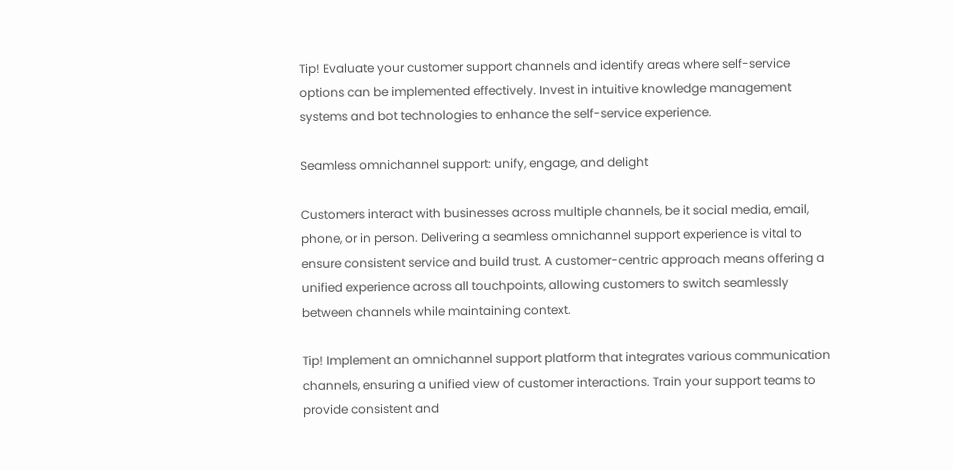Tip! Evaluate your customer support channels and identify areas where self-service options can be implemented effectively. Invest in intuitive knowledge management systems and bot technologies to enhance the self-service experience.

Seamless omnichannel support: unify, engage, and delight

Customers interact with businesses across multiple channels, be it social media, email, phone, or in person. Delivering a seamless omnichannel support experience is vital to ensure consistent service and build trust. A customer-centric approach means offering a unified experience across all touchpoints, allowing customers to switch seamlessly between channels while maintaining context.

Tip! Implement an omnichannel support platform that integrates various communication channels, ensuring a unified view of customer interactions. Train your support teams to provide consistent and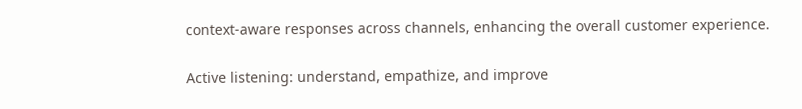context-aware responses across channels, enhancing the overall customer experience.

Active listening: understand, empathize, and improve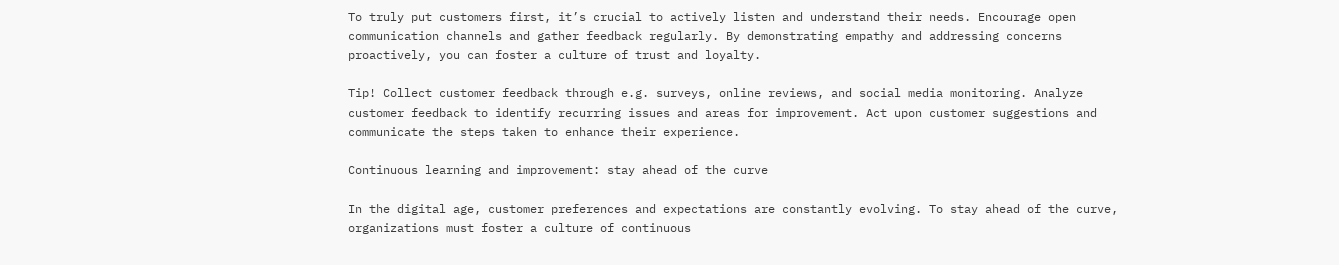To truly put customers first, it’s crucial to actively listen and understand their needs. Encourage open communication channels and gather feedback regularly. By demonstrating empathy and addressing concerns proactively, you can foster a culture of trust and loyalty.

Tip! Collect customer feedback through e.g. surveys, online reviews, and social media monitoring. Analyze customer feedback to identify recurring issues and areas for improvement. Act upon customer suggestions and communicate the steps taken to enhance their experience.

Continuous learning and improvement: stay ahead of the curve

In the digital age, customer preferences and expectations are constantly evolving. To stay ahead of the curve, organizations must foster a culture of continuous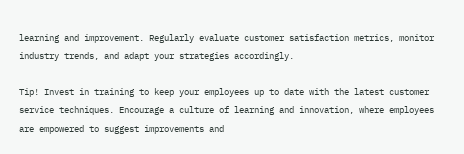learning and improvement. Regularly evaluate customer satisfaction metrics, monitor industry trends, and adapt your strategies accordingly.

Tip! Invest in training to keep your employees up to date with the latest customer service techniques. Encourage a culture of learning and innovation, where employees are empowered to suggest improvements and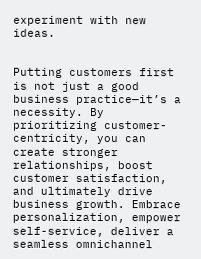experiment with new ideas.


Putting customers first is not just a good business practice—it’s a necessity. By prioritizing customer-centricity, you can create stronger relationships, boost customer satisfaction, and ultimately drive business growth. Embrace personalization, empower self-service, deliver a seamless omnichannel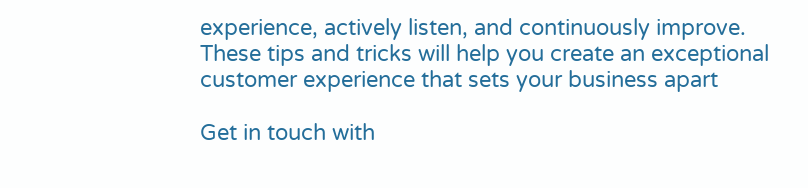experience, actively listen, and continuously improve. These tips and tricks will help you create an exceptional customer experience that sets your business apart

Get in touch with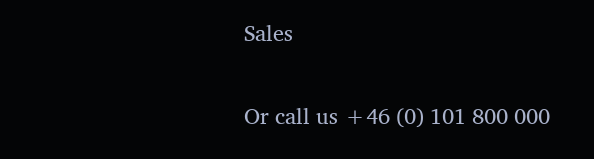Sales

Or call us +46 (0) 101 800 000